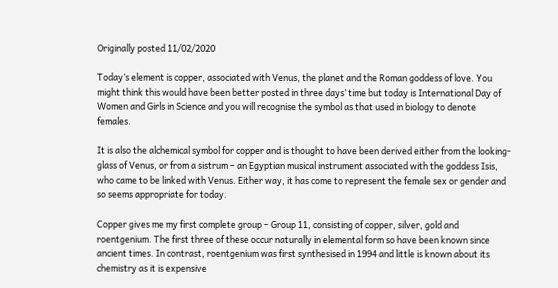Originally posted 11/02/2020

Today’s element is copper, associated with Venus, the planet and the Roman goddess of love. You might think this would have been better posted in three days’ time but today is International Day of Women and Girls in Science and you will recognise the symbol as that used in biology to denote females.

It is also the alchemical symbol for copper and is thought to have been derived either from the looking-glass of Venus, or from a sistrum – an Egyptian musical instrument associated with the goddess Isis, who came to be linked with Venus. Either way, it has come to represent the female sex or gender and so seems appropriate for today.

Copper gives me my first complete group – Group 11, consisting of copper, silver, gold and roentgenium. The first three of these occur naturally in elemental form so have been known since ancient times. In contrast, roentgenium was first synthesised in 1994 and little is known about its chemistry as it is expensive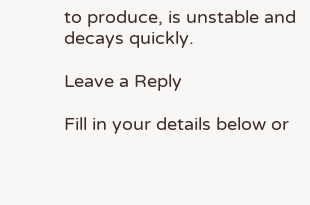to produce, is unstable and decays quickly.

Leave a Reply

Fill in your details below or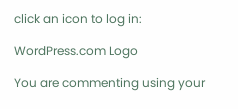click an icon to log in:

WordPress.com Logo

You are commenting using your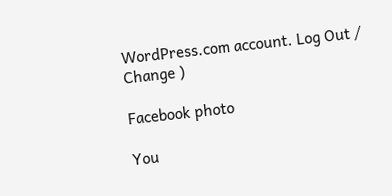WordPress.com account. Log Out /  Change )

Facebook photo

You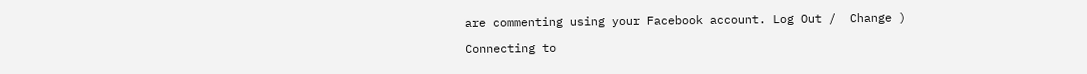are commenting using your Facebook account. Log Out /  Change )

Connecting to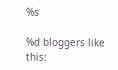%s

%d bloggers like this: